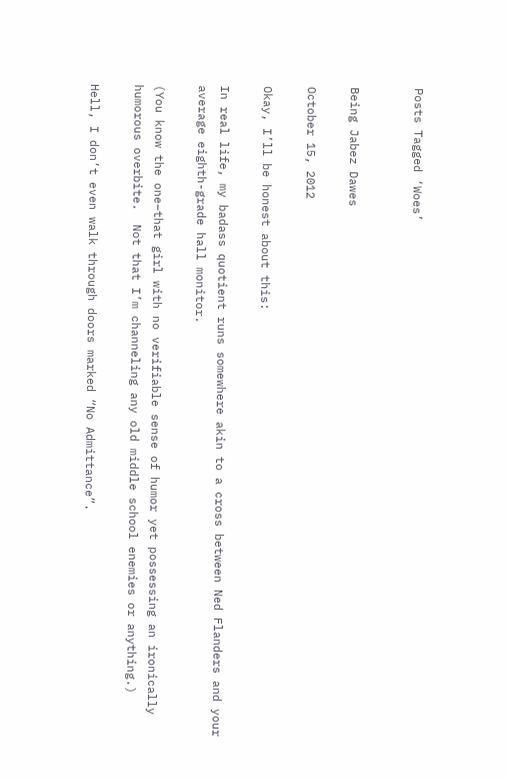Posts Tagged ‘Woes’


Being Jabez Dawes

October 15, 2012

Okay, I’ll be honest about this:

In real life, my badass quotient runs somewhere akin to a cross between Ned Flanders and your average eighth-grade hall monitor.

(You know the one–that girl with no verifiable sense of humor yet possessing an ironically humorous overbite.  Not that I’m channeling any old middle school enemies or anything.)

Hell, I don’t even walk through doors marked “No Admittance”.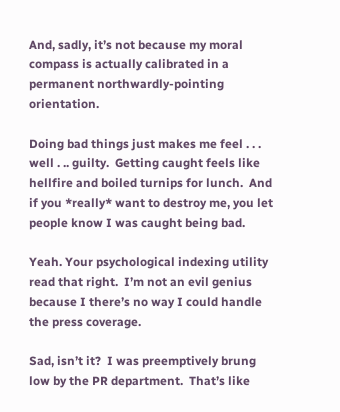And, sadly, it’s not because my moral compass is actually calibrated in a permanent northwardly-pointing orientation.

Doing bad things just makes me feel . . . well . .. guilty.  Getting caught feels like hellfire and boiled turnips for lunch.  And if you *really* want to destroy me, you let people know I was caught being bad.

Yeah. Your psychological indexing utility read that right.  I’m not an evil genius because I there’s no way I could handle the press coverage.

Sad, isn’t it?  I was preemptively brung low by the PR department.  That’s like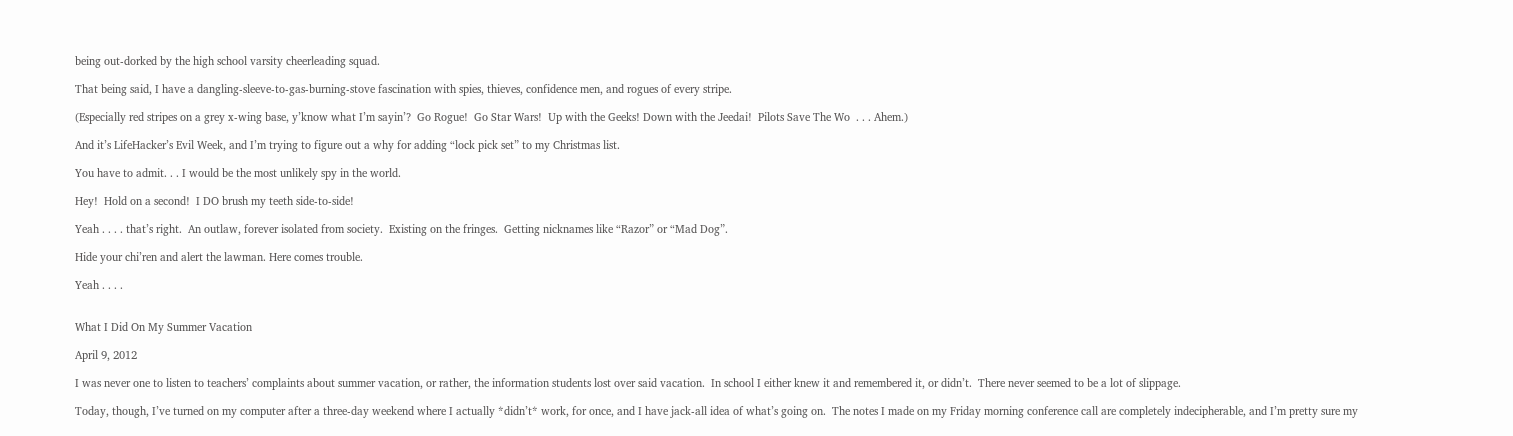being out-dorked by the high school varsity cheerleading squad.

That being said, I have a dangling-sleeve-to-gas-burning-stove fascination with spies, thieves, confidence men, and rogues of every stripe.

(Especially red stripes on a grey x-wing base, y’know what I’m sayin’?  Go Rogue!  Go Star Wars!  Up with the Geeks! Down with the Jeedai!  Pilots Save The Wo  . . . Ahem.)

And it’s LifeHacker’s Evil Week, and I’m trying to figure out a why for adding “lock pick set” to my Christmas list.

You have to admit. . . I would be the most unlikely spy in the world.

Hey!  Hold on a second!  I DO brush my teeth side-to-side!

Yeah . . . . that’s right.  An outlaw, forever isolated from society.  Existing on the fringes.  Getting nicknames like “Razor” or “Mad Dog”.

Hide your chi’ren and alert the lawman. Here comes trouble.

Yeah . . . .


What I Did On My Summer Vacation

April 9, 2012

I was never one to listen to teachers’ complaints about summer vacation, or rather, the information students lost over said vacation.  In school I either knew it and remembered it, or didn’t.  There never seemed to be a lot of slippage.

Today, though, I’ve turned on my computer after a three-day weekend where I actually *didn’t* work, for once, and I have jack-all idea of what’s going on.  The notes I made on my Friday morning conference call are completely indecipherable, and I’m pretty sure my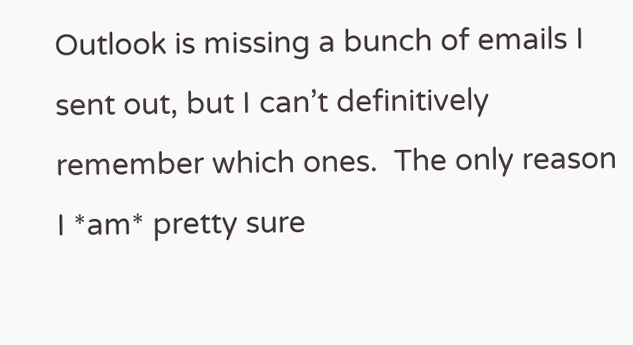Outlook is missing a bunch of emails I sent out, but I can’t definitively remember which ones.  The only reason I *am* pretty sure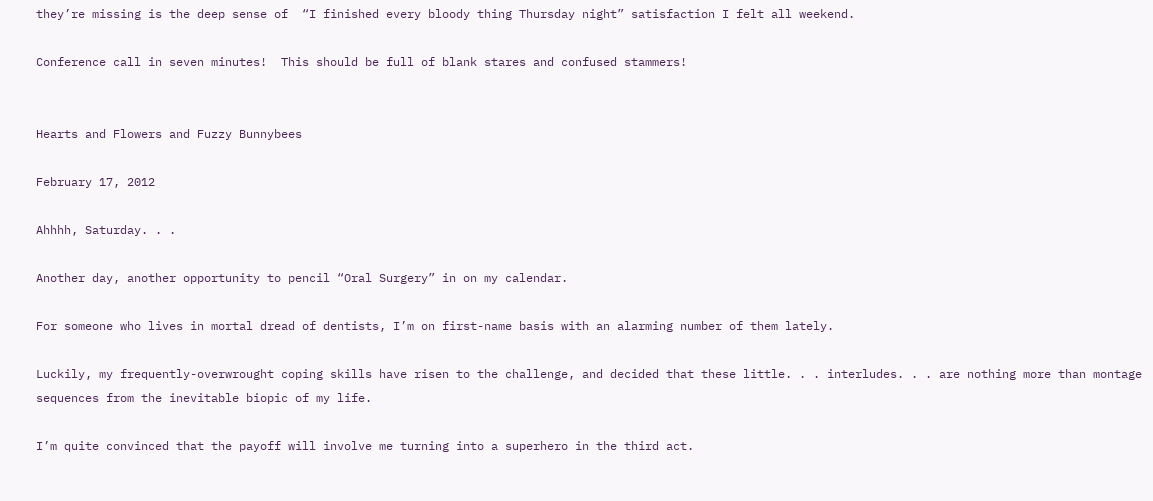they’re missing is the deep sense of  “I finished every bloody thing Thursday night” satisfaction I felt all weekend.

Conference call in seven minutes!  This should be full of blank stares and confused stammers!


Hearts and Flowers and Fuzzy Bunnybees

February 17, 2012

Ahhhh, Saturday. . .

Another day, another opportunity to pencil “Oral Surgery” in on my calendar.

For someone who lives in mortal dread of dentists, I’m on first-name basis with an alarming number of them lately.

Luckily, my frequently-overwrought coping skills have risen to the challenge, and decided that these little. . . interludes. . . are nothing more than montage sequences from the inevitable biopic of my life.

I’m quite convinced that the payoff will involve me turning into a superhero in the third act.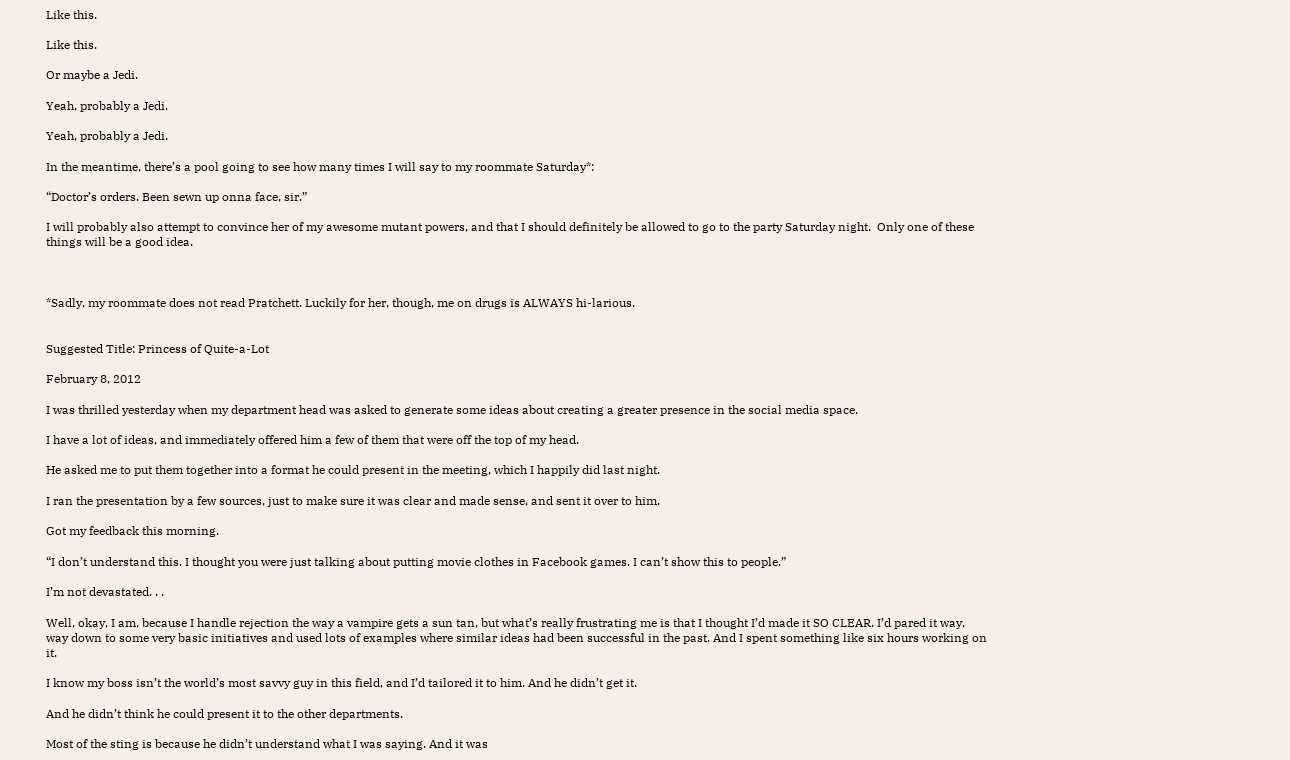Like this.

Like this.

Or maybe a Jedi.

Yeah, probably a Jedi.

Yeah, probably a Jedi.

In the meantime, there’s a pool going to see how many times I will say to my roommate Saturday*:

“Doctor’s orders. Been sewn up onna face, sir.”

I will probably also attempt to convince her of my awesome mutant powers, and that I should definitely be allowed to go to the party Saturday night.  Only one of these things will be a good idea.



*Sadly, my roommate does not read Pratchett. Luckily for her, though, me on drugs is ALWAYS hi-larious.


Suggested Title: Princess of Quite-a-Lot

February 8, 2012

I was thrilled yesterday when my department head was asked to generate some ideas about creating a greater presence in the social media space.

I have a lot of ideas, and immediately offered him a few of them that were off the top of my head.

He asked me to put them together into a format he could present in the meeting, which I happily did last night.

I ran the presentation by a few sources, just to make sure it was clear and made sense, and sent it over to him.

Got my feedback this morning.

“I don’t understand this. I thought you were just talking about putting movie clothes in Facebook games. I can’t show this to people.”

I’m not devastated. . .

Well, okay, I am, because I handle rejection the way a vampire gets a sun tan, but what’s really frustrating me is that I thought I’d made it SO CLEAR. I’d pared it way, way down to some very basic initiatives and used lots of examples where similar ideas had been successful in the past. And I spent something like six hours working on it.

I know my boss isn’t the world’s most savvy guy in this field, and I’d tailored it to him. And he didn’t get it.

And he didn’t think he could present it to the other departments.

Most of the sting is because he didn’t understand what I was saying. And it was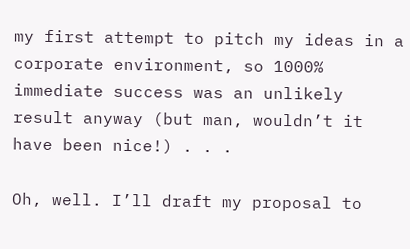my first attempt to pitch my ideas in a corporate environment, so 1000% immediate success was an unlikely result anyway (but man, wouldn’t it have been nice!) . . .

Oh, well. I’ll draft my proposal to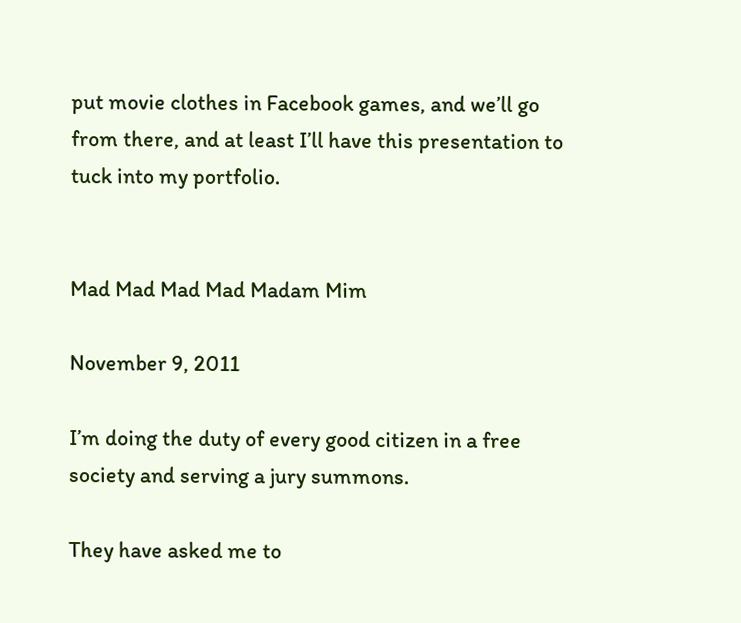put movie clothes in Facebook games, and we’ll go from there, and at least I’ll have this presentation to tuck into my portfolio.


Mad Mad Mad Mad Madam Mim

November 9, 2011

I’m doing the duty of every good citizen in a free society and serving a jury summons.

They have asked me to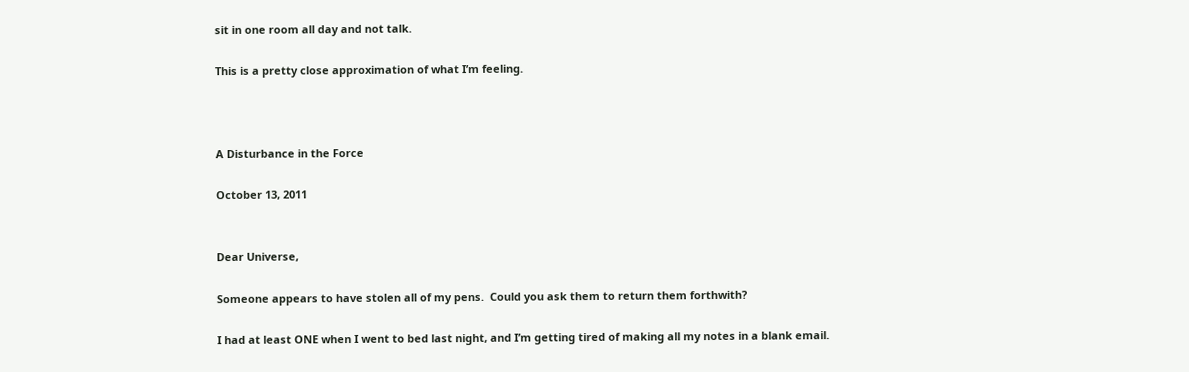sit in one room all day and not talk.

This is a pretty close approximation of what I’m feeling.



A Disturbance in the Force

October 13, 2011


Dear Universe,

Someone appears to have stolen all of my pens.  Could you ask them to return them forthwith?

I had at least ONE when I went to bed last night, and I’m getting tired of making all my notes in a blank email.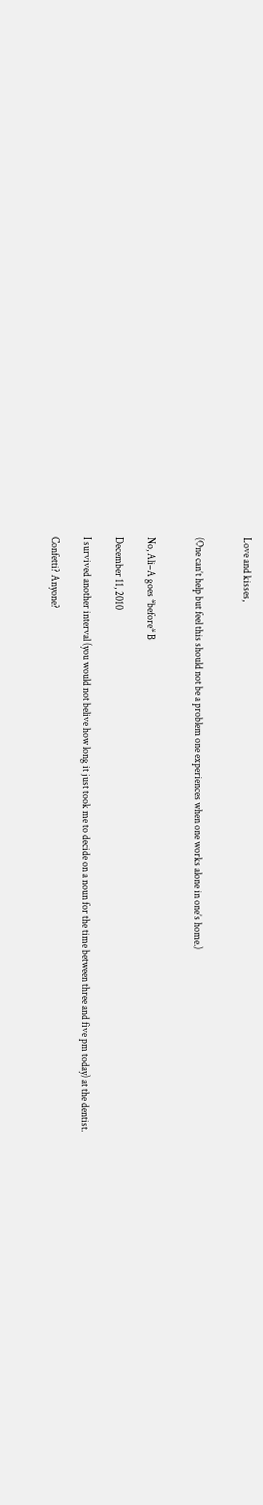Love and kisses,


(One can’t help but feel this should not be a problem one experiences when one works alone in one’s home.)


No, Ali–A goes *before* B

December 11, 2010

I survived another interval (you would not belive how long it just took me to decide on a noun for the time between three and five pm today) at the dentist.

Confetti? Anyone?